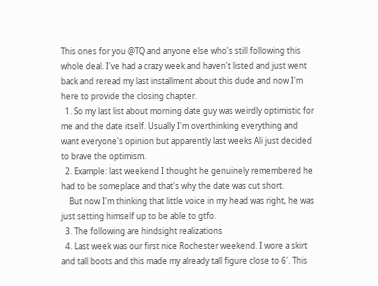This ones for you @TQ and anyone else who's still following this whole deal. I've had a crazy week and haven't listed and just went back and reread my last installment about this dude and now I'm here to provide the closing chapter.
  1. So my last list about morning date guy was weirdly optimistic for me and the date itself. Usually I'm overthinking everything and want everyone's opinion but apparently last weeks Ali just decided to brave the optimism.
  2. Example: last weekend I thought he genuinely remembered he had to be someplace and that's why the date was cut short.
    But now I'm thinking that little voice in my head was right, he was just setting himself up to be able to gtfo.
  3. The following are hindsight realizations
  4. Last week was our first nice Rochester weekend. I wore a skirt and tall boots and this made my already tall figure close to 6'. This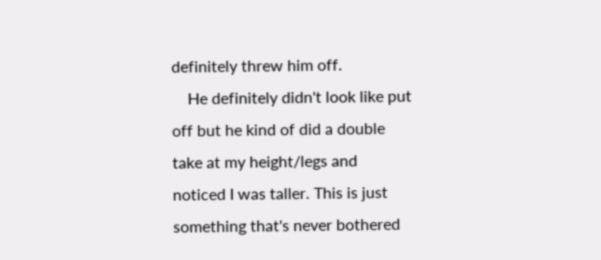definitely threw him off.
    He definitely didn't look like put off but he kind of did a double take at my height/legs and noticed I was taller. This is just something that's never bothered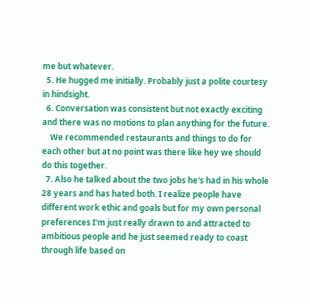me but whatever.
  5. He hugged me initially. Probably just a polite courtesy in hindsight.
  6. Conversation was consistent but not exactly exciting and there was no motions to plan anything for the future.
    We recommended restaurants and things to do for each other but at no point was there like hey we should do this together.
  7. Also he talked about the two jobs he's had in his whole 28 years and has hated both. I realize people have different work ethic and goals but for my own personal preferences I'm just really drawn to and attracted to ambitious people and he just seemed ready to coast through life based on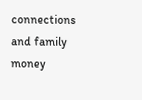connections and family money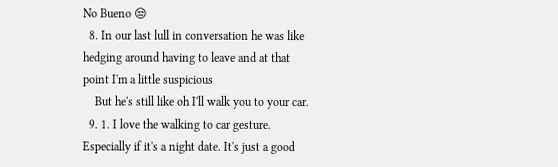No Bueno 😒
  8. In our last lull in conversation he was like hedging around having to leave and at that point I'm a little suspicious
    But he's still like oh I'll walk you to your car.
  9. 1. I love the walking to car gesture. Especially if it's a night date. It's just a good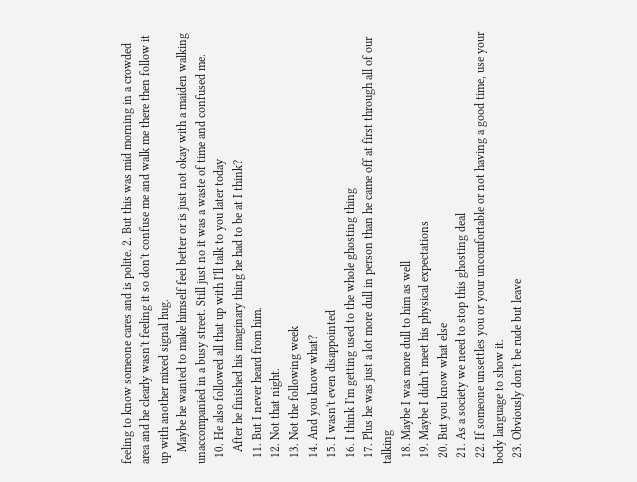feeling to know someone cares and is polite. 2. But this was mid morning in a crowded area and he clearly wasn't feeling it so don't confuse me and walk me there then follow it up with another mixed signal hug.
    Maybe he wanted to make himself feel better or is just not okay with a maiden walking unaccompanied in a busy street. Still just no it was a waste of time and confused me.
  10. He also followed all that up with I'll talk to you later today
    After he finished his imaginary thing he had to be at I think?
  11. But I never heard from him.
  12. Not that night.
  13. Not the following week
  14. And you know what?
  15. I wasn't even disappointed
  16. I think I'm getting used to the whole ghosting thing
  17. Plus he was just a lot more dull in person than he came off at first through all of our talking
  18. Maybe I was more dull to him as well
  19. Maybe I didn't meet his physical expectations
  20. But you know what else
  21. As a society we need to stop this ghosting deal
  22. If someone unsettles you or your uncomfortable or not having a good time, use your body language to show it.
  23. Obviously don't be rude but leave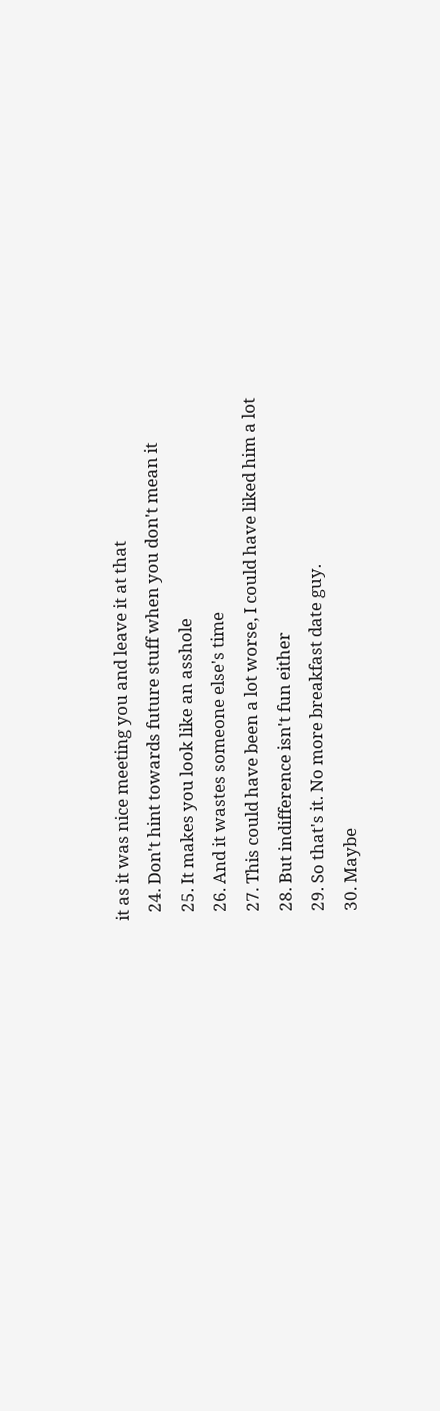it as it was nice meeting you and leave it at that
  24. Don't hint towards future stuff when you don't mean it
  25. It makes you look like an asshole
  26. And it wastes someone else's time
  27. This could have been a lot worse, I could have liked him a lot
  28. But indifference isn't fun either
  29. So that's it. No more breakfast date guy.
  30. Maybe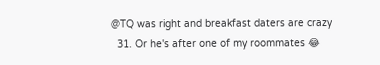@TQ was right and breakfast daters are crazy
  31. Or he's after one of my roommates 😂